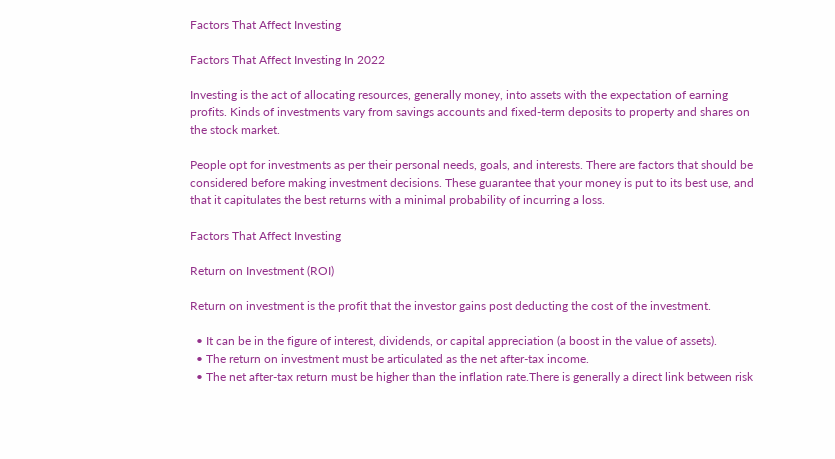Factors That Affect Investing

Factors That Affect Investing In 2022

Investing is the act of allocating resources, generally money, into assets with the expectation of earning profits. Kinds of investments vary from savings accounts and fixed-term deposits to property and shares on the stock market.

People opt for investments as per their personal needs, goals, and interests. There are factors that should be considered before making investment decisions. These guarantee that your money is put to its best use, and that it capitulates the best returns with a minimal probability of incurring a loss.

Factors That Affect Investing

Return on Investment (ROI)

Return on investment is the profit that the investor gains post deducting the cost of the investment.

  • It can be in the figure of interest, dividends, or capital appreciation (a boost in the value of assets).
  • The return on investment must be articulated as the net after-tax income.
  • The net after-tax return must be higher than the inflation rate.There is generally a direct link between risk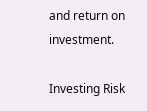and return on investment.

Investing Risk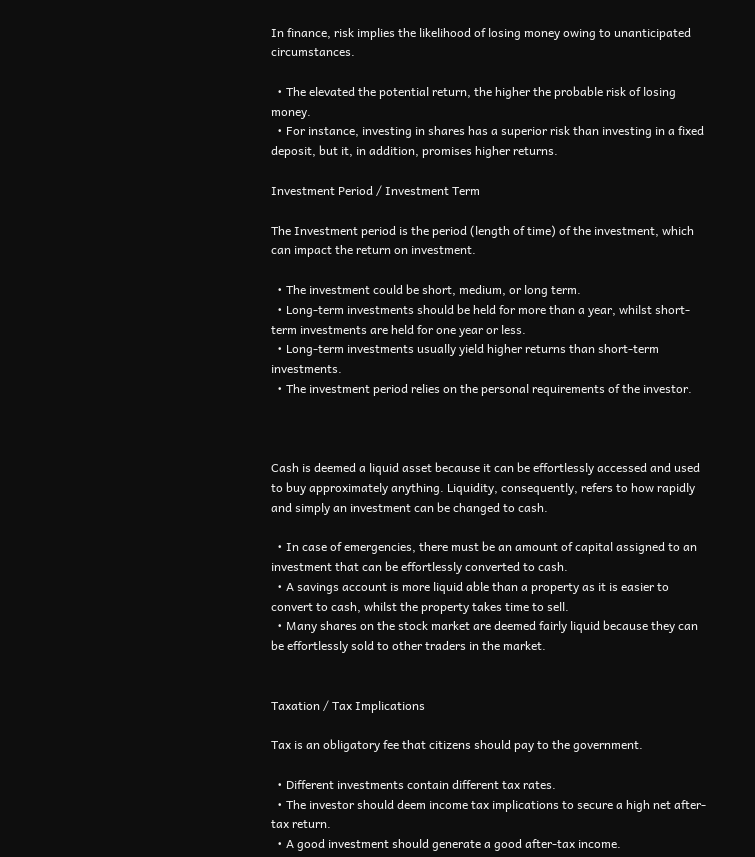In finance, risk implies the likelihood of losing money owing to unanticipated circumstances.

  • The elevated the potential return, the higher the probable risk of losing money.
  • For instance, investing in shares has a superior risk than investing in a fixed deposit, but it, in addition, promises higher returns.

Investment Period / Investment Term

The Investment period is the period (length of time) of the investment, which can impact the return on investment.

  • The investment could be short, medium, or long term.
  • Long-term investments should be held for more than a year, whilst short-term investments are held for one year or less.
  • Long-term investments usually yield higher returns than short-term investments.
  • The investment period relies on the personal requirements of the investor.



Cash is deemed a liquid asset because it can be effortlessly accessed and used to buy approximately anything. Liquidity, consequently, refers to how rapidly and simply an investment can be changed to cash.

  • In case of emergencies, there must be an amount of capital assigned to an investment that can be effortlessly converted to cash.
  • A savings account is more liquid able than a property as it is easier to convert to cash, whilst the property takes time to sell.
  • Many shares on the stock market are deemed fairly liquid because they can be effortlessly sold to other traders in the market.


Taxation / Tax Implications

Tax is an obligatory fee that citizens should pay to the government.

  • Different investments contain different tax rates.
  • The investor should deem income tax implications to secure a high net after-tax return.
  • A good investment should generate a good after-tax income.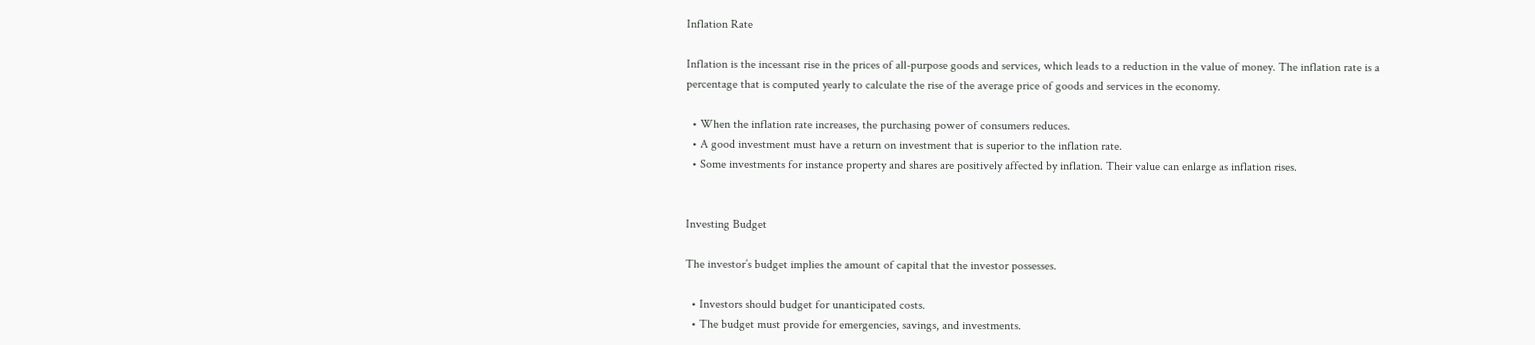Inflation Rate

Inflation is the incessant rise in the prices of all-purpose goods and services, which leads to a reduction in the value of money. The inflation rate is a percentage that is computed yearly to calculate the rise of the average price of goods and services in the economy.

  • When the inflation rate increases, the purchasing power of consumers reduces.
  • A good investment must have a return on investment that is superior to the inflation rate.
  • Some investments for instance property and shares are positively affected by inflation. Their value can enlarge as inflation rises.


Investing Budget

The investor’s budget implies the amount of capital that the investor possesses.

  • Investors should budget for unanticipated costs.
  • The budget must provide for emergencies, savings, and investments.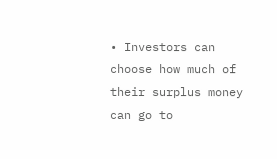• Investors can choose how much of their surplus money can go to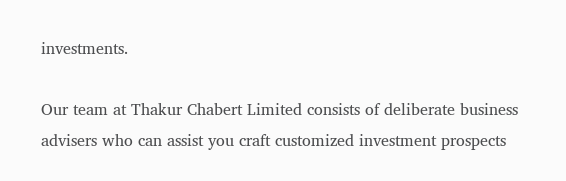investments.

Our team at Thakur Chabert Limited consists of deliberate business advisers who can assist you craft customized investment prospects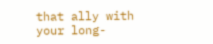that ally with your long-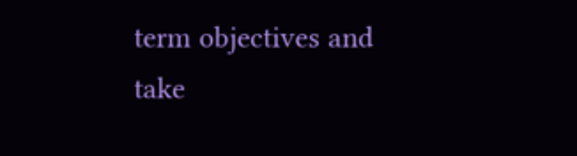term objectives and take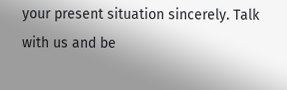your present situation sincerely. Talk with us and be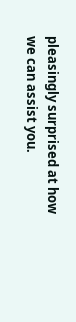pleasingly surprised at how we can assist you.